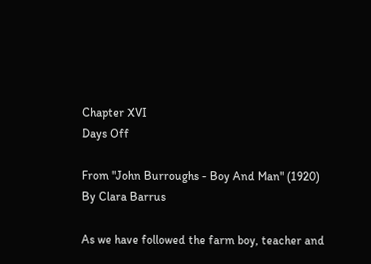Chapter XVI
Days Off

From "John Burroughs - Boy And Man" (1920)
By Clara Barrus

As we have followed the farm boy, teacher and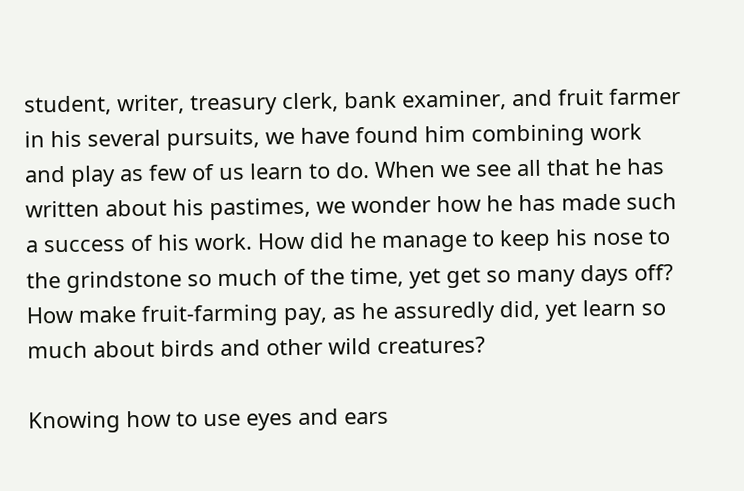student, writer, treasury clerk, bank examiner, and fruit farmer in his several pursuits, we have found him combining work and play as few of us learn to do. When we see all that he has written about his pastimes, we wonder how he has made such a success of his work. How did he manage to keep his nose to the grindstone so much of the time, yet get so many days off? How make fruit-farming pay, as he assuredly did, yet learn so much about birds and other wild creatures?

Knowing how to use eyes and ears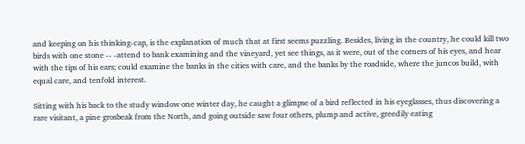and keeping on his thinking-cap, is the explanation of much that at first seems puzzling. Besides, living in the country, he could kill two birds with one stone -- -attend to bank examining and the vineyard, yet see things, as it were, out of the corners of his eyes, and hear with the tips of his ears; could examine the banks in the cities with care, and the banks by the roadside, where the juncos build, with equal care, and tenfold interest.

Sitting with his back to the study window one winter day, he caught a glimpse of a bird reflected in his eyeglasses, thus discovering a rare visitant, a pine grosbeak from the North, and going outside saw four others, plump and active, greedily eating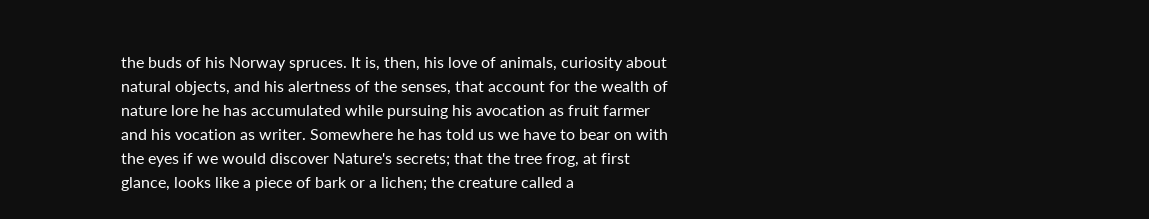the buds of his Norway spruces. It is, then, his love of animals, curiosity about natural objects, and his alertness of the senses, that account for the wealth of nature lore he has accumulated while pursuing his avocation as fruit farmer and his vocation as writer. Somewhere he has told us we have to bear on with the eyes if we would discover Nature's secrets; that the tree frog, at first glance, looks like a piece of bark or a lichen; the creature called a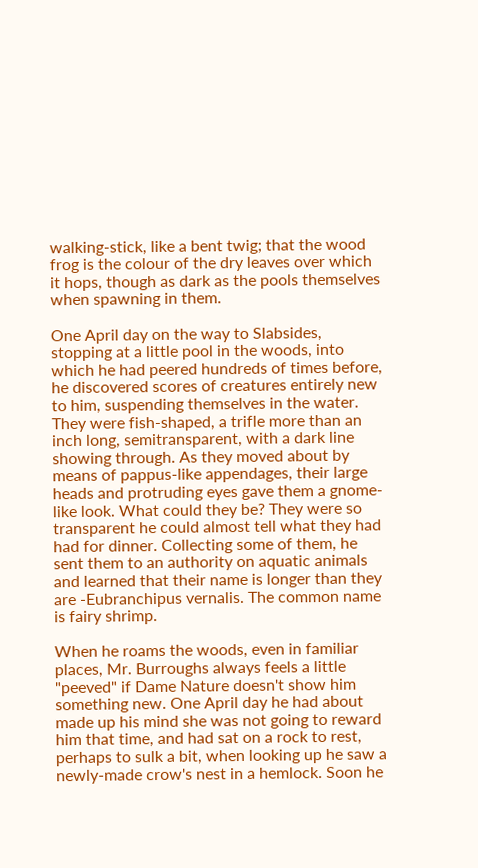walking-stick, like a bent twig; that the wood frog is the colour of the dry leaves over which it hops, though as dark as the pools themselves when spawning in them.

One April day on the way to Slabsides, stopping at a little pool in the woods, into which he had peered hundreds of times before, he discovered scores of creatures entirely new to him, suspending themselves in the water. They were fish-shaped, a trifle more than an inch long, semitransparent, with a dark line showing through. As they moved about by means of pappus-like appendages, their large heads and protruding eyes gave them a gnome-like look. What could they be? They were so transparent he could almost tell what they had had for dinner. Collecting some of them, he sent them to an authority on aquatic animals and learned that their name is longer than they are -Eubranchipus vernalis. The common name is fairy shrimp.

When he roams the woods, even in familiar places, Mr. Burroughs always feels a little "peeved" if Dame Nature doesn't show him something new. One April day he had about made up his mind she was not going to reward him that time, and had sat on a rock to rest, perhaps to sulk a bit, when looking up he saw a newly-made crow's nest in a hemlock. Soon he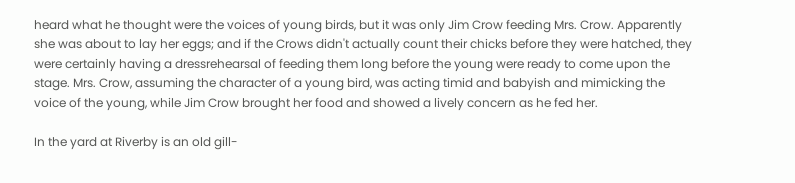heard what he thought were the voices of young birds, but it was only Jim Crow feeding Mrs. Crow. Apparently she was about to lay her eggs; and if the Crows didn't actually count their chicks before they were hatched, they were certainly having a dressrehearsal of feeding them long before the young were ready to come upon the stage. Mrs. Crow, assuming the character of a young bird, was acting timid and babyish and mimicking the voice of the young, while Jim Crow brought her food and showed a lively concern as he fed her.

In the yard at Riverby is an old gill-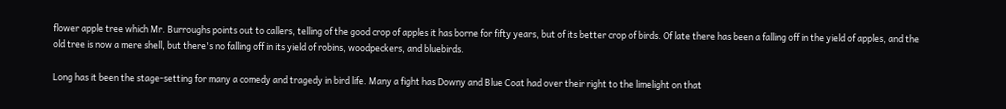flower apple tree which Mr. Burroughs points out to callers, telling of the good crop of apples it has borne for fifty years, but of its better crop of birds. Of late there has been a falling off in the yield of apples, and the old tree is now a mere shell, but there's no falling off in its yield of robins, woodpeckers, and bluebirds.

Long has it been the stage-setting for many a comedy and tragedy in bird life. Many a fight has Downy and Blue Coat had over their right to the limelight on that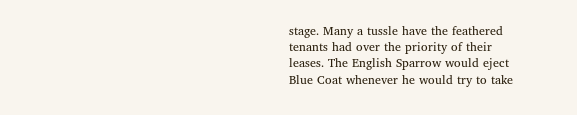stage. Many a tussle have the feathered tenants had over the priority of their leases. The English Sparrow would eject Blue Coat whenever he would try to take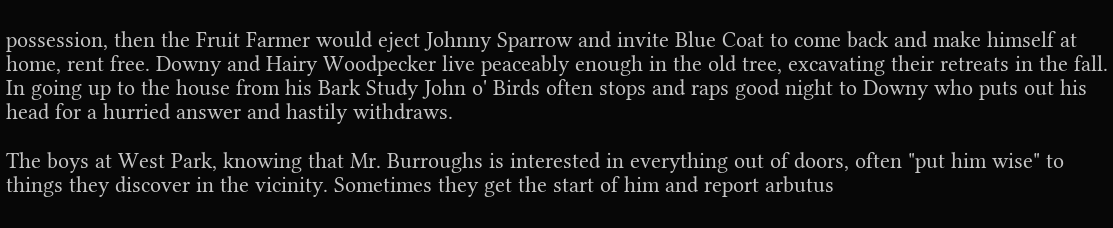possession, then the Fruit Farmer would eject Johnny Sparrow and invite Blue Coat to come back and make himself at home, rent free. Downy and Hairy Woodpecker live peaceably enough in the old tree, excavating their retreats in the fall. In going up to the house from his Bark Study John o' Birds often stops and raps good night to Downy who puts out his head for a hurried answer and hastily withdraws.

The boys at West Park, knowing that Mr. Burroughs is interested in everything out of doors, often "put him wise" to things they discover in the vicinity. Sometimes they get the start of him and report arbutus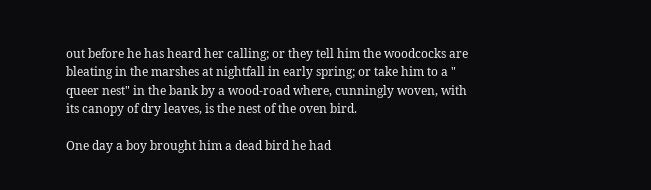out before he has heard her calling; or they tell him the woodcocks are bleating in the marshes at nightfall in early spring; or take him to a " queer nest" in the bank by a wood-road where, cunningly woven, with its canopy of dry leaves, is the nest of the oven bird.

One day a boy brought him a dead bird he had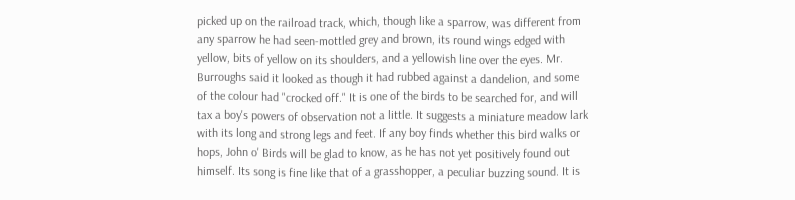picked up on the railroad track, which, though like a sparrow, was different from any sparrow he had seen-mottled grey and brown, its round wings edged with yellow, bits of yellow on its shoulders, and a yellowish line over the eyes. Mr. Burroughs said it looked as though it had rubbed against a dandelion, and some of the colour had "crocked off." It is one of the birds to be searched for, and will tax a boy's powers of observation not a little. It suggests a miniature meadow lark with its long and strong legs and feet. If any boy finds whether this bird walks or hops, John o' Birds will be glad to know, as he has not yet positively found out himself. Its song is fine like that of a grasshopper, a peculiar buzzing sound. It is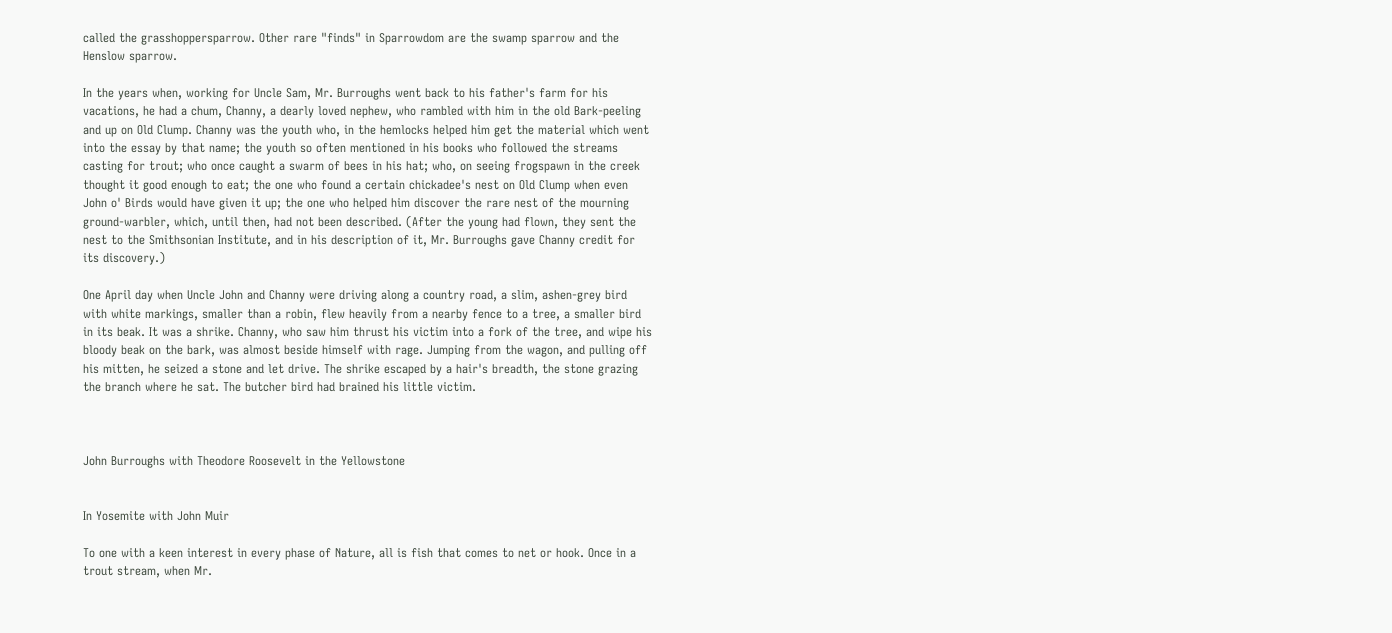called the grasshoppersparrow. Other rare "finds" in Sparrowdom are the swamp sparrow and the Henslow sparrow.

In the years when, working for Uncle Sam, Mr. Burroughs went back to his father's farm for his vacations, he had a chum, Channy, a dearly loved nephew, who rambled with him in the old Bark-peeling and up on Old Clump. Channy was the youth who, in the hemlocks helped him get the material which went into the essay by that name; the youth so often mentioned in his books who followed the streams casting for trout; who once caught a swarm of bees in his hat; who, on seeing frogspawn in the creek thought it good enough to eat; the one who found a certain chickadee's nest on Old Clump when even John o' Birds would have given it up; the one who helped him discover the rare nest of the mourning ground-warbler, which, until then, had not been described. (After the young had flown, they sent the nest to the Smithsonian Institute, and in his description of it, Mr. Burroughs gave Channy credit for its discovery.)

One April day when Uncle John and Channy were driving along a country road, a slim, ashen-grey bird with white markings, smaller than a robin, flew heavily from a nearby fence to a tree, a smaller bird in its beak. It was a shrike. Channy, who saw him thrust his victim into a fork of the tree, and wipe his bloody beak on the bark, was almost beside himself with rage. Jumping from the wagon, and pulling off his mitten, he seized a stone and let drive. The shrike escaped by a hair's breadth, the stone grazing the branch where he sat. The butcher bird had brained his little victim.



John Burroughs with Theodore Roosevelt in the Yellowstone


In Yosemite with John Muir

To one with a keen interest in every phase of Nature, all is fish that comes to net or hook. Once in a trout stream, when Mr.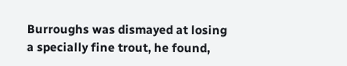Burroughs was dismayed at losing a specially fine trout, he found,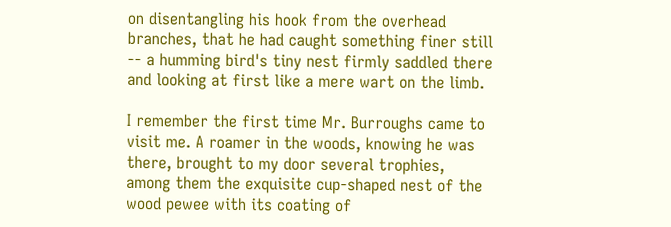on disentangling his hook from the overhead branches, that he had caught something finer still -- a humming bird's tiny nest firmly saddled there and looking at first like a mere wart on the limb.

I remember the first time Mr. Burroughs came to visit me. A roamer in the woods, knowing he was there, brought to my door several trophies, among them the exquisite cup-shaped nest of the wood pewee with its coating of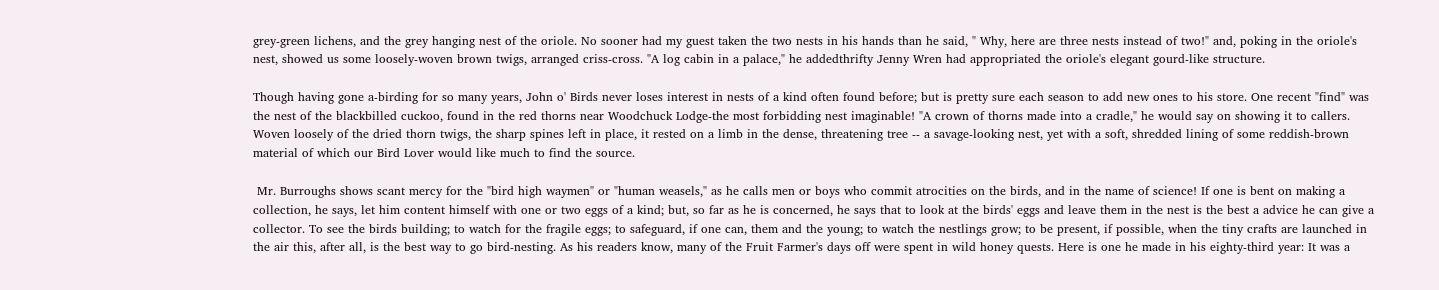grey-green lichens, and the grey hanging nest of the oriole. No sooner had my guest taken the two nests in his hands than he said, " Why, here are three nests instead of two!" and, poking in the oriole's nest, showed us some loosely-woven brown twigs, arranged criss-cross. "A log cabin in a palace," he addedthrifty Jenny Wren had appropriated the oriole's elegant gourd-like structure.

Though having gone a-birding for so many years, John o' Birds never loses interest in nests of a kind often found before; but is pretty sure each season to add new ones to his store. One recent "find" was the nest of the blackbilled cuckoo, found in the red thorns near Woodchuck Lodge-the most forbidding nest imaginable! "A crown of thorns made into a cradle," he would say on showing it to callers. Woven loosely of the dried thorn twigs, the sharp spines left in place, it rested on a limb in the dense, threatening tree -- a savage-looking nest, yet with a soft, shredded lining of some reddish-brown material of which our Bird Lover would like much to find the source.

 Mr. Burroughs shows scant mercy for the "bird high waymen" or "human weasels," as he calls men or boys who commit atrocities on the birds, and in the name of science! If one is bent on making a collection, he says, let him content himself with one or two eggs of a kind; but, so far as he is concerned, he says that to look at the birds' eggs and leave them in the nest is the best a advice he can give a collector. To see the birds building; to watch for the fragile eggs; to safeguard, if one can, them and the young; to watch the nestlings grow; to be present, if possible, when the tiny crafts are launched in the air this, after all, is the best way to go bird-nesting. As his readers know, many of the Fruit Farmer's days off were spent in wild honey quests. Here is one he made in his eighty-third year: It was a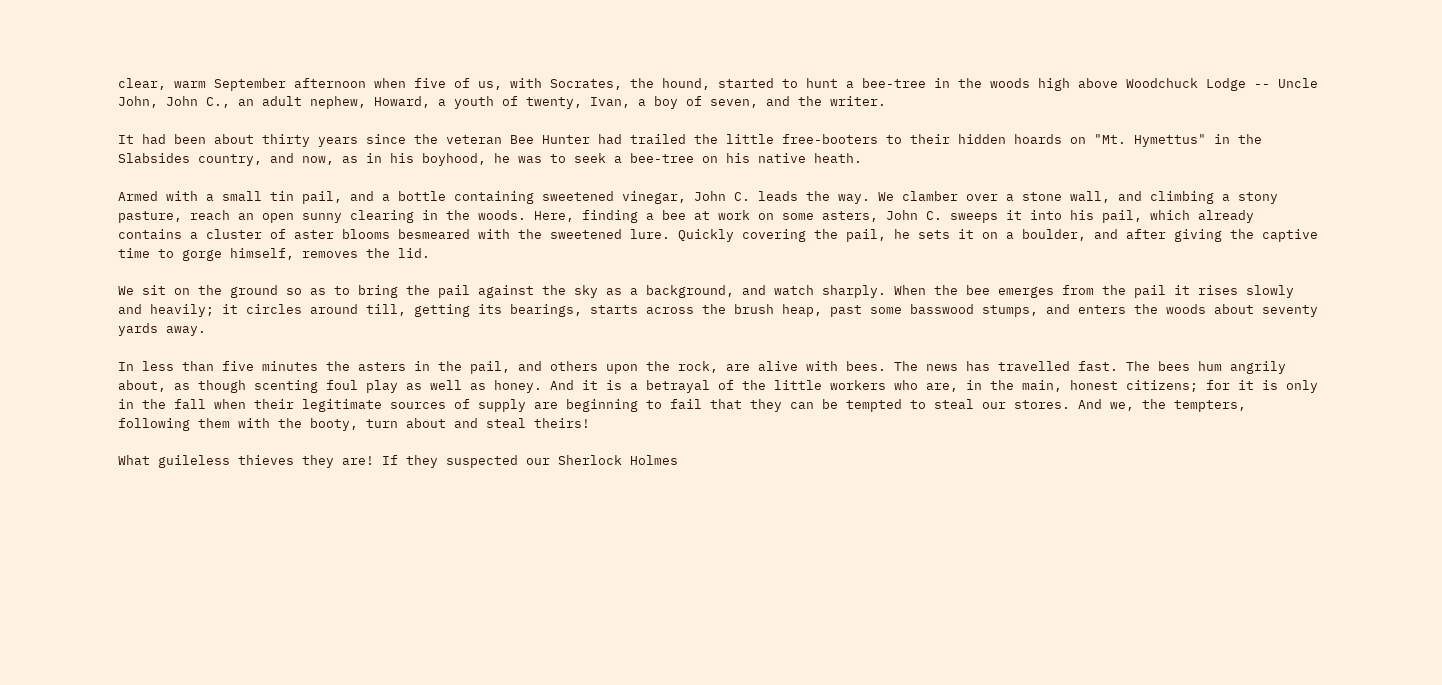clear, warm September afternoon when five of us, with Socrates, the hound, started to hunt a bee-tree in the woods high above Woodchuck Lodge -- Uncle John, John C., an adult nephew, Howard, a youth of twenty, Ivan, a boy of seven, and the writer.

It had been about thirty years since the veteran Bee Hunter had trailed the little free-booters to their hidden hoards on "Mt. Hymettus" in the Slabsides country, and now, as in his boyhood, he was to seek a bee-tree on his native heath.

Armed with a small tin pail, and a bottle containing sweetened vinegar, John C. leads the way. We clamber over a stone wall, and climbing a stony pasture, reach an open sunny clearing in the woods. Here, finding a bee at work on some asters, John C. sweeps it into his pail, which already contains a cluster of aster blooms besmeared with the sweetened lure. Quickly covering the pail, he sets it on a boulder, and after giving the captive time to gorge himself, removes the lid.

We sit on the ground so as to bring the pail against the sky as a background, and watch sharply. When the bee emerges from the pail it rises slowly and heavily; it circles around till, getting its bearings, starts across the brush heap, past some basswood stumps, and enters the woods about seventy yards away.

In less than five minutes the asters in the pail, and others upon the rock, are alive with bees. The news has travelled fast. The bees hum angrily about, as though scenting foul play as well as honey. And it is a betrayal of the little workers who are, in the main, honest citizens; for it is only in the fall when their legitimate sources of supply are beginning to fail that they can be tempted to steal our stores. And we, the tempters, following them with the booty, turn about and steal theirs!

What guileless thieves they are! If they suspected our Sherlock Holmes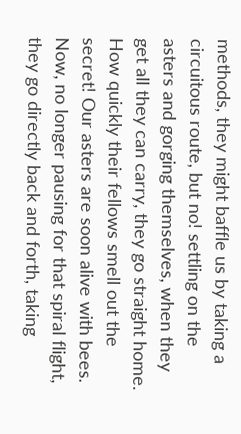methods, they might baffle us by taking a circuitous route, but no! settling on the asters and gorging themselves, when they get all they can carry, they go straight home. How quickly their fellows smell out the secret! Our asters are soon alive with bees. Now, no longer pausing for that spiral flight, they go directly back and forth, taking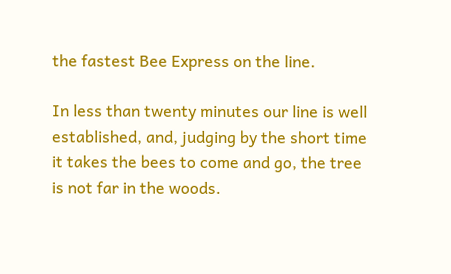the fastest Bee Express on the line.

In less than twenty minutes our line is well established, and, judging by the short time it takes the bees to come and go, the tree is not far in the woods.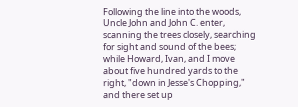Following the line into the woods, Uncle John and John C. enter, scanning the trees closely, searching for sight and sound of the bees; while Howard, Ivan, and I move about five hundred yards to the right, "down in Jesse's Chopping," and there set up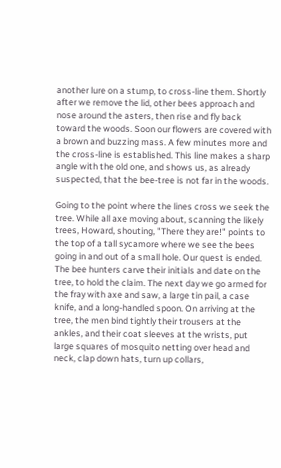another lure on a stump, to cross-line them. Shortly after we remove the lid, other bees approach and nose around the asters, then rise and fly back toward the woods. Soon our flowers are covered with a brown and buzzing mass. A few minutes more and the cross-line is established. This line makes a sharp angle with the old one, and shows us, as already suspected, that the bee-tree is not far in the woods.

Going to the point where the lines cross we seek the tree. While all axe moving about, scanning the likely trees, Howard, shouting, "There they are!" points to the top of a tall sycamore where we see the bees going in and out of a small hole. Our quest is ended. The bee hunters carve their initials and date on the tree, to hold the claim. The next day we go armed for the fray with axe and saw, a large tin pail, a case knife, and a long-handled spoon. On arriving at the tree, the men bind tightly their trousers at the ankles, and their coat sleeves at the wrists, put large squares of mosquito netting over head and neck, clap down hats, turn up collars,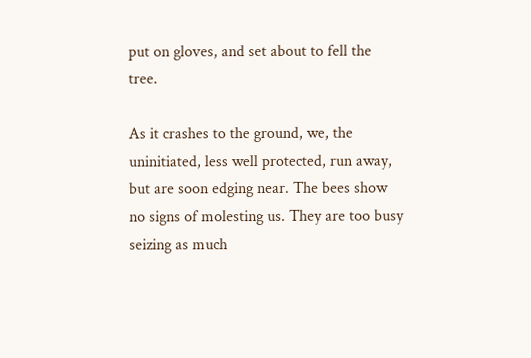put on gloves, and set about to fell the tree.

As it crashes to the ground, we, the uninitiated, less well protected, run away, but are soon edging near. The bees show no signs of molesting us. They are too busy seizing as much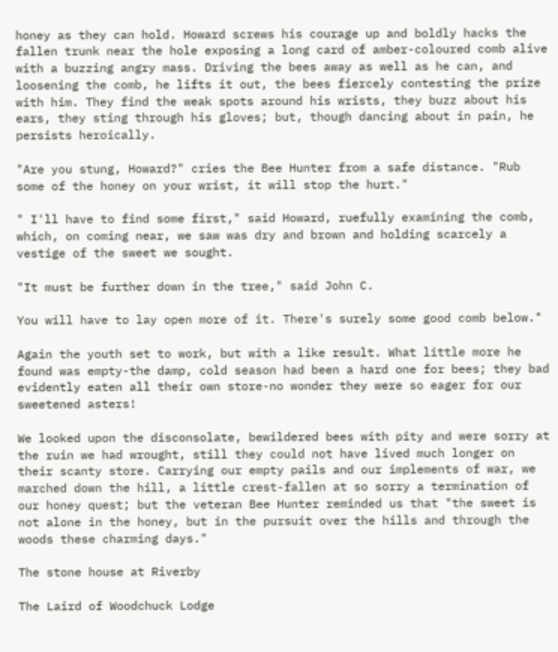honey as they can hold. Howard screws his courage up and boldly hacks the fallen trunk near the hole exposing a long card of amber-coloured comb alive with a buzzing angry mass. Driving the bees away as well as he can, and loosening the comb, he lifts it out, the bees fiercely contesting the prize with him. They find the weak spots around his wrists, they buzz about his ears, they sting through his gloves; but, though dancing about in pain, he persists heroically.

"Are you stung, Howard?" cries the Bee Hunter from a safe distance. "Rub some of the honey on your wrist, it will stop the hurt."

" I'll have to find some first," said Howard, ruefully examining the comb, which, on coming near, we saw was dry and brown and holding scarcely a vestige of the sweet we sought.

"It must be further down in the tree," said John C.

You will have to lay open more of it. There's surely some good comb below."

Again the youth set to work, but with a like result. What little more he found was empty-the damp, cold season had been a hard one for bees; they bad evidently eaten all their own store-no wonder they were so eager for our sweetened asters!

We looked upon the disconsolate, bewildered bees with pity and were sorry at the ruin we had wrought, still they could not have lived much longer on their scanty store. Carrying our empty pails and our implements of war, we marched down the hill, a little crest-fallen at so sorry a termination of our honey quest; but the veteran Bee Hunter reminded us that "the sweet is not alone in the honey, but in the pursuit over the hills and through the woods these charming days."

The stone house at Riverby

The Laird of Woodchuck Lodge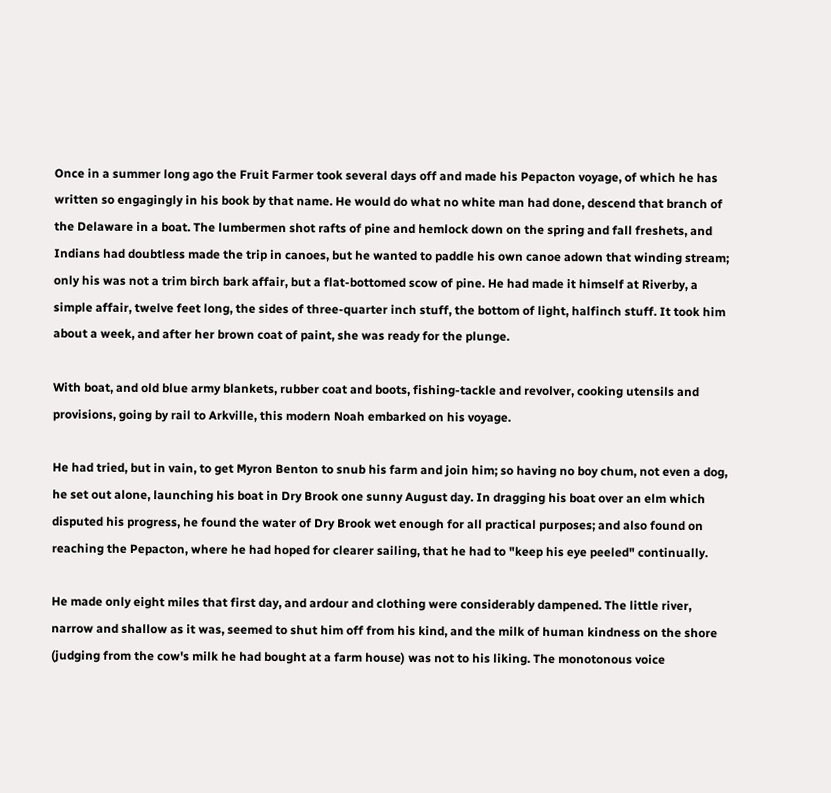Once in a summer long ago the Fruit Farmer took several days off and made his Pepacton voyage, of which he has written so engagingly in his book by that name. He would do what no white man had done, descend that branch of the Delaware in a boat. The lumbermen shot rafts of pine and hemlock down on the spring and fall freshets, and Indians had doubtless made the trip in canoes, but he wanted to paddle his own canoe adown that winding stream; only his was not a trim birch bark affair, but a flat-bottomed scow of pine. He had made it himself at Riverby, a simple affair, twelve feet long, the sides of three-quarter inch stuff, the bottom of light, halfinch stuff. It took him about a week, and after her brown coat of paint, she was ready for the plunge.

With boat, and old blue army blankets, rubber coat and boots, fishing-tackle and revolver, cooking utensils and provisions, going by rail to Arkville, this modern Noah embarked on his voyage.

He had tried, but in vain, to get Myron Benton to snub his farm and join him; so having no boy chum, not even a dog, he set out alone, launching his boat in Dry Brook one sunny August day. In dragging his boat over an elm which disputed his progress, he found the water of Dry Brook wet enough for all practical purposes; and also found on reaching the Pepacton, where he had hoped for clearer sailing, that he had to "keep his eye peeled" continually.

He made only eight miles that first day, and ardour and clothing were considerably dampened. The little river, narrow and shallow as it was, seemed to shut him off from his kind, and the milk of human kindness on the shore (judging from the cow's milk he had bought at a farm house) was not to his liking. The monotonous voice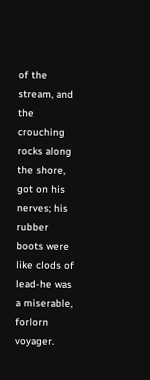of the stream, and the crouching rocks along the shore, got on his nerves; his rubber boots were like clods of lead-he was a miserable, forlorn voyager.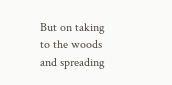But on taking to the woods and spreading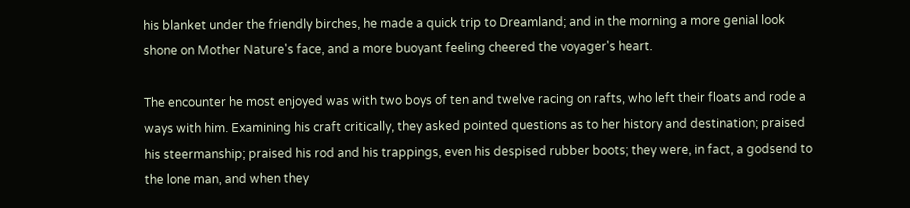his blanket under the friendly birches, he made a quick trip to Dreamland; and in the morning a more genial look shone on Mother Nature's face, and a more buoyant feeling cheered the voyager's heart.

The encounter he most enjoyed was with two boys of ten and twelve racing on rafts, who left their floats and rode a ways with him. Examining his craft critically, they asked pointed questions as to her history and destination; praised his steermanship; praised his rod and his trappings, even his despised rubber boots; they were, in fact, a godsend to the lone man, and when they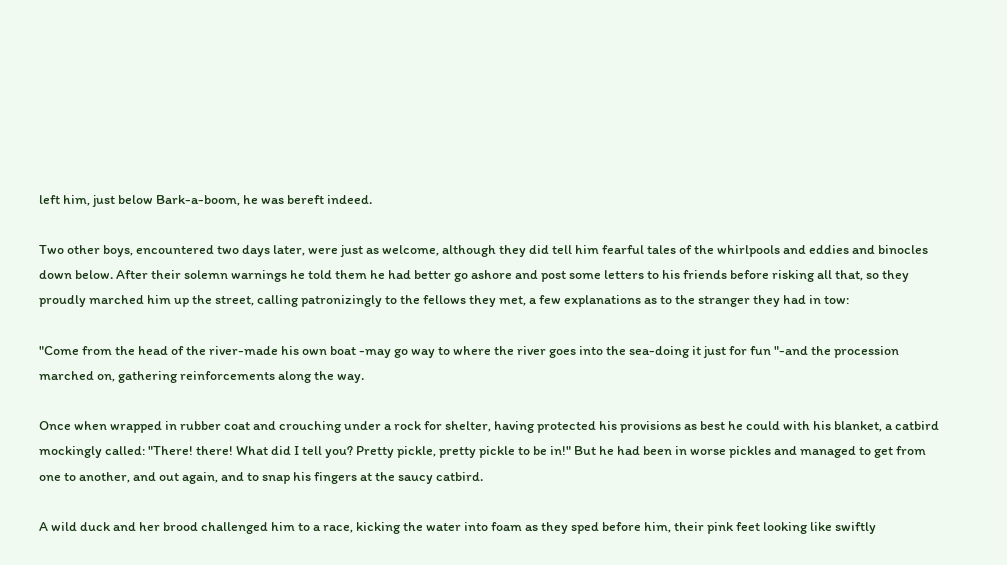left him, just below Bark-a-boom, he was bereft indeed.

Two other boys, encountered two days later, were just as welcome, although they did tell him fearful tales of the whirlpools and eddies and binocles down below. After their solemn warnings he told them he had better go ashore and post some letters to his friends before risking all that, so they proudly marched him up the street, calling patronizingly to the fellows they met, a few explanations as to the stranger they had in tow:

"Come from the head of the river-made his own boat -may go way to where the river goes into the sea-doing it just for fun "-and the procession marched on, gathering reinforcements along the way.

Once when wrapped in rubber coat and crouching under a rock for shelter, having protected his provisions as best he could with his blanket, a catbird mockingly called: "There! there! What did I tell you? Pretty pickle, pretty pickle to be in!" But he had been in worse pickles and managed to get from one to another, and out again, and to snap his fingers at the saucy catbird.

A wild duck and her brood challenged him to a race, kicking the water into foam as they sped before him, their pink feet looking like swiftly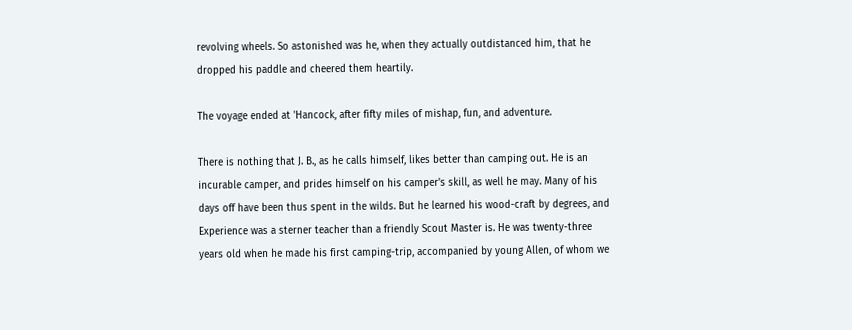revolving wheels. So astonished was he, when they actually outdistanced him, that he dropped his paddle and cheered them heartily.

The voyage ended at 'Hancock, after fifty miles of mishap, fun, and adventure.

There is nothing that J. B., as he calls himself, likes better than camping out. He is an incurable camper, and prides himself on his camper's skill, as well he may. Many of his days off have been thus spent in the wilds. But he learned his wood-craft by degrees, and Experience was a sterner teacher than a friendly Scout Master is. He was twenty-three years old when he made his first camping-trip, accompanied by young Allen, of whom we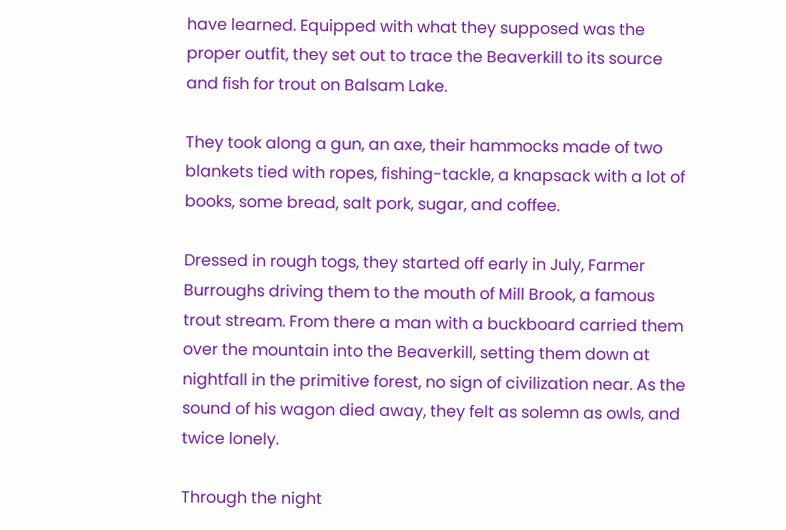have learned. Equipped with what they supposed was the proper outfit, they set out to trace the Beaverkill to its source and fish for trout on Balsam Lake.

They took along a gun, an axe, their hammocks made of two blankets tied with ropes, fishing-tackle, a knapsack with a lot of books, some bread, salt pork, sugar, and coffee.

Dressed in rough togs, they started off early in July, Farmer Burroughs driving them to the mouth of Mill Brook, a famous trout stream. From there a man with a buckboard carried them over the mountain into the Beaverkill, setting them down at nightfall in the primitive forest, no sign of civilization near. As the sound of his wagon died away, they felt as solemn as owls, and twice lonely.

Through the night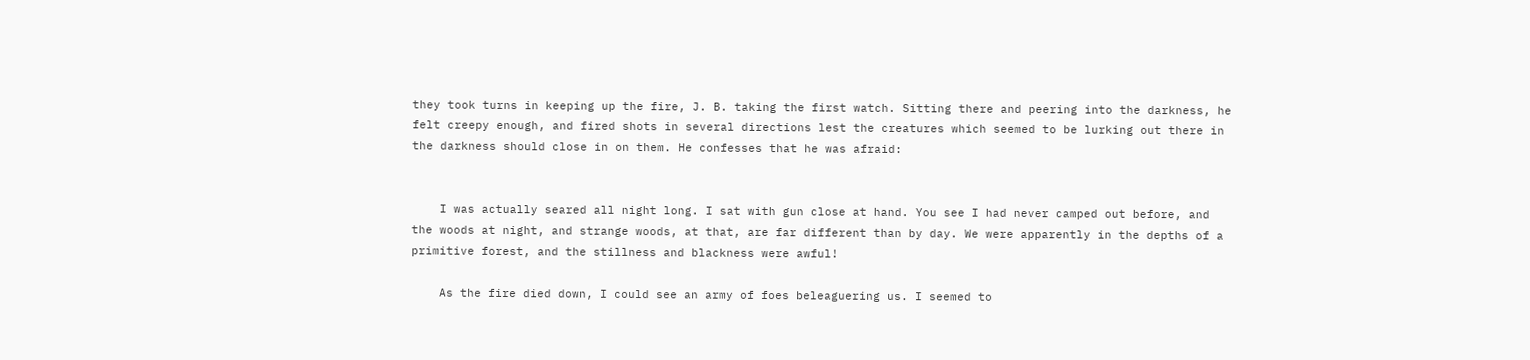they took turns in keeping up the fire, J. B. taking the first watch. Sitting there and peering into the darkness, he felt creepy enough, and fired shots in several directions lest the creatures which seemed to be lurking out there in the darkness should close in on them. He confesses that he was afraid:


    I was actually seared all night long. I sat with gun close at hand. You see I had never camped out before, and the woods at night, and strange woods, at that, are far different than by day. We were apparently in the depths of a primitive forest, and the stillness and blackness were awful!

    As the fire died down, I could see an army of foes beleaguering us. I seemed to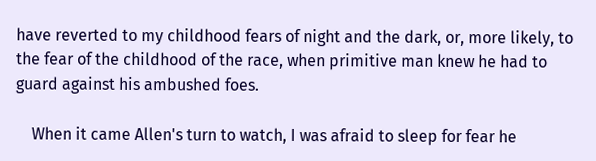have reverted to my childhood fears of night and the dark, or, more likely, to the fear of the childhood of the race, when primitive man knew he had to guard against his ambushed foes.

    When it came Allen's turn to watch, I was afraid to sleep for fear he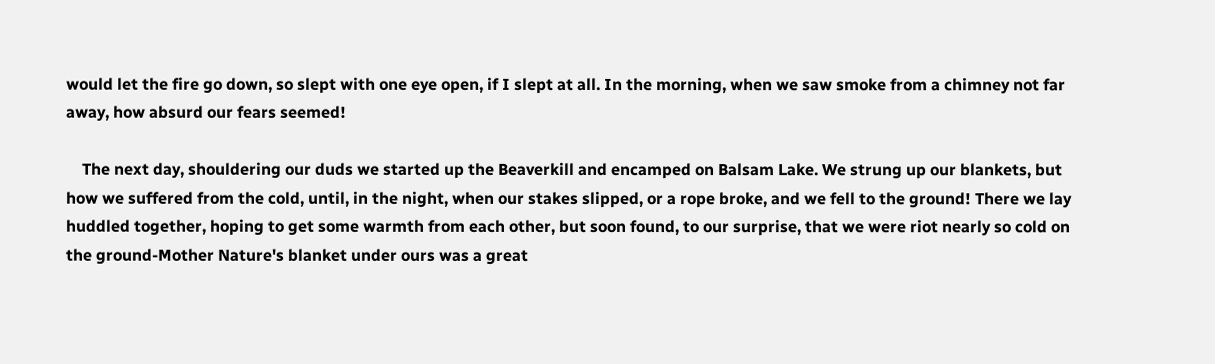would let the fire go down, so slept with one eye open, if I slept at all. In the morning, when we saw smoke from a chimney not far away, how absurd our fears seemed!

    The next day, shouldering our duds we started up the Beaverkill and encamped on Balsam Lake. We strung up our blankets, but how we suffered from the cold, until, in the night, when our stakes slipped, or a rope broke, and we fell to the ground! There we lay huddled together, hoping to get some warmth from each other, but soon found, to our surprise, that we were riot nearly so cold on the ground-Mother Nature's blanket under ours was a great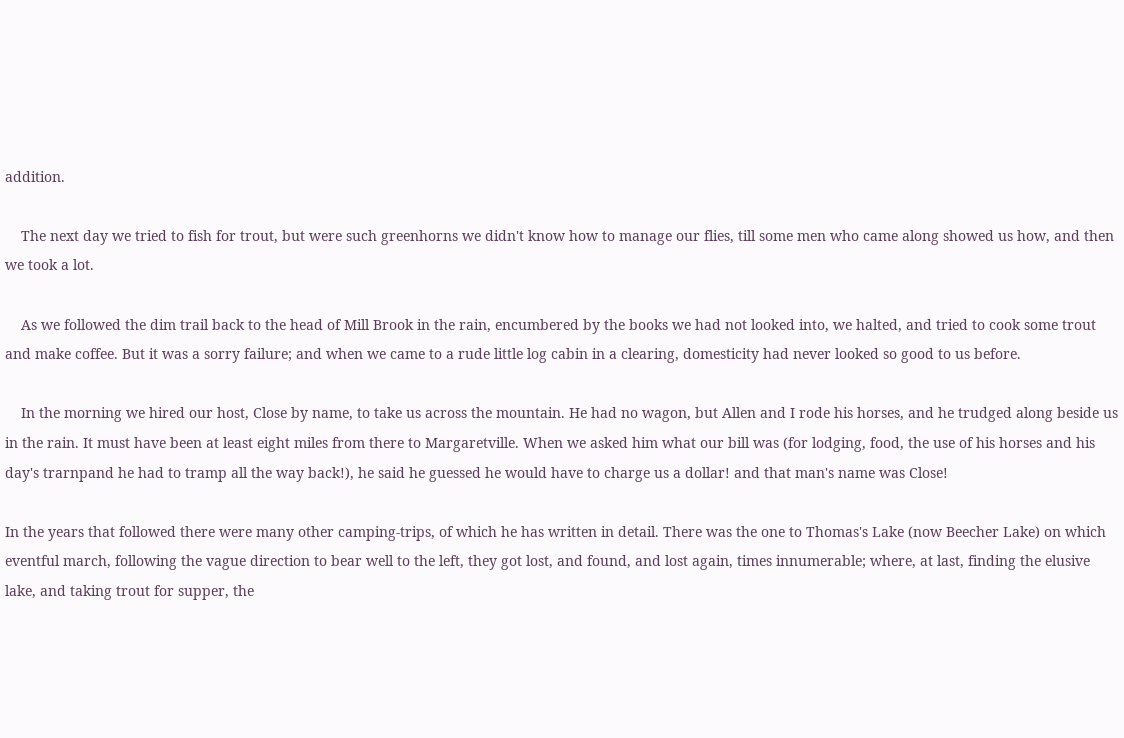addition.

    The next day we tried to fish for trout, but were such greenhorns we didn't know how to manage our flies, till some men who came along showed us how, and then we took a lot.

    As we followed the dim trail back to the head of Mill Brook in the rain, encumbered by the books we had not looked into, we halted, and tried to cook some trout and make coffee. But it was a sorry failure; and when we came to a rude little log cabin in a clearing, domesticity had never looked so good to us before.

    In the morning we hired our host, Close by name, to take us across the mountain. He had no wagon, but Allen and I rode his horses, and he trudged along beside us in the rain. It must have been at least eight miles from there to Margaretville. When we asked him what our bill was (for lodging, food, the use of his horses and his day's trarnpand he had to tramp all the way back!), he said he guessed he would have to charge us a dollar! and that man's name was Close!

In the years that followed there were many other camping-trips, of which he has written in detail. There was the one to Thomas's Lake (now Beecher Lake) on which eventful march, following the vague direction to bear well to the left, they got lost, and found, and lost again, times innumerable; where, at last, finding the elusive lake, and taking trout for supper, the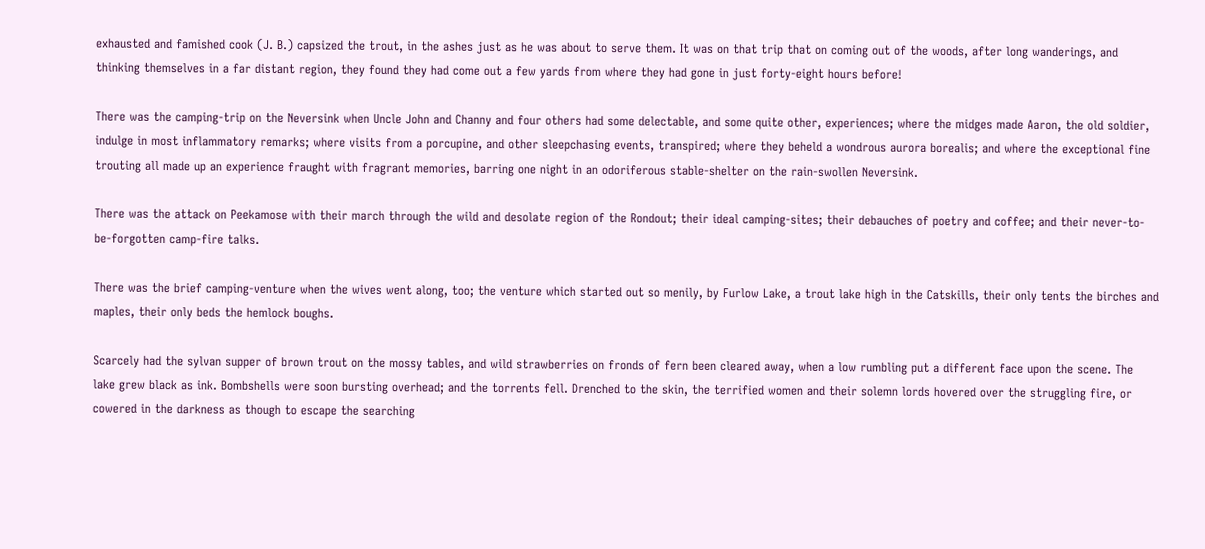exhausted and famished cook (J. B.) capsized the trout, in the ashes just as he was about to serve them. It was on that trip that on coming out of the woods, after long wanderings, and thinking themselves in a far distant region, they found they had come out a few yards from where they had gone in just forty-eight hours before!

There was the camping-trip on the Neversink when Uncle John and Channy and four others had some delectable, and some quite other, experiences; where the midges made Aaron, the old soldier, indulge in most inflammatory remarks; where visits from a porcupine, and other sleepchasing events, transpired; where they beheld a wondrous aurora borealis; and where the exceptional fine trouting all made up an experience fraught with fragrant memories, barring one night in an odoriferous stable-shelter on the rain-swollen Neversink.

There was the attack on Peekamose with their march through the wild and desolate region of the Rondout; their ideal camping-sites; their debauches of poetry and coffee; and their never-to-be-forgotten camp-fire talks.

There was the brief camping-venture when the wives went along, too; the venture which started out so menily, by Furlow Lake, a trout lake high in the Catskills, their only tents the birches and maples, their only beds the hemlock boughs.

Scarcely had the sylvan supper of brown trout on the mossy tables, and wild strawberries on fronds of fern been cleared away, when a low rumbling put a different face upon the scene. The lake grew black as ink. Bombshells were soon bursting overhead; and the torrents fell. Drenched to the skin, the terrified women and their solemn lords hovered over the struggling fire, or cowered in the darkness as though to escape the searching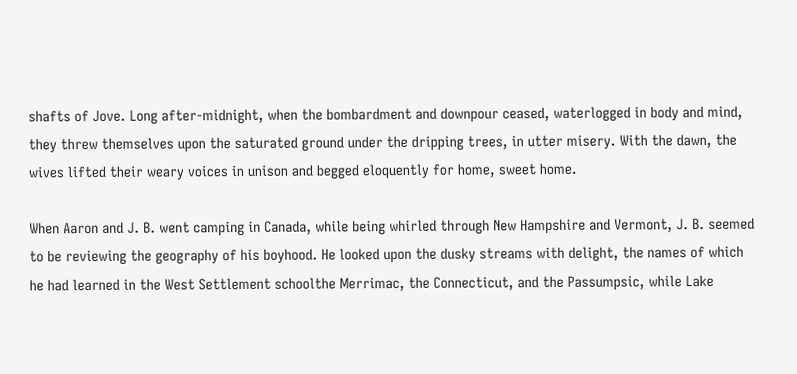shafts of Jove. Long after-midnight, when the bombardment and downpour ceased, waterlogged in body and mind, they threw themselves upon the saturated ground under the dripping trees, in utter misery. With the dawn, the wives lifted their weary voices in unison and begged eloquently for home, sweet home.

When Aaron and J. B. went camping in Canada, while being whirled through New Hampshire and Vermont, J. B. seemed to be reviewing the geography of his boyhood. He looked upon the dusky streams with delight, the names of which he had learned in the West Settlement schoolthe Merrimac, the Connecticut, and the Passumpsic, while Lake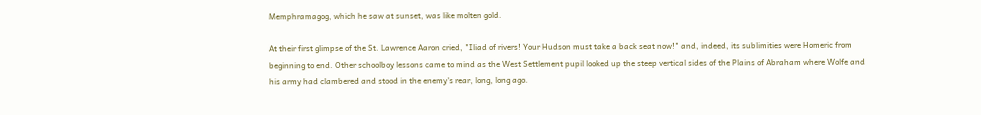Memphramagog, which he saw at sunset, was like molten gold.

At their first glimpse of the St. Lawrence Aaron cried, "Iliad of rivers! Your Hudson must take a back seat now!" and, indeed, its sublimities were Homeric from beginning to end. Other schoolboy lessons came to mind as the West Settlement pupil looked up the steep vertical sides of the Plains of Abraham where Wolfe and his army had clambered and stood in the enemy's rear, long, long ago.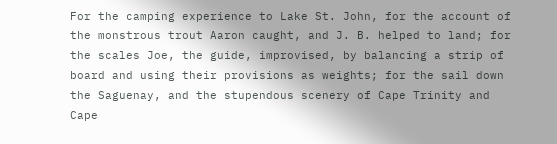For the camping experience to Lake St. John, for the account of the monstrous trout Aaron caught, and J. B. helped to land; for the scales Joe, the guide, improvised, by balancing a strip of board and using their provisions as weights; for the sail down the Saguenay, and the stupendous scenery of Cape Trinity and Cape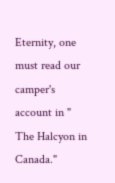Eternity, one must read our camper's account in " The Halcyon in Canada."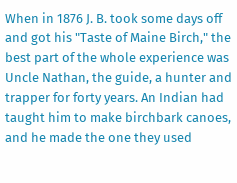When in 1876 J. B. took some days off and got his "Taste of Maine Birch," the best part of the whole experience was Uncle Nathan, the guide, a hunter and trapper for forty years. An Indian had taught him to make birchbark canoes, and he made the one they used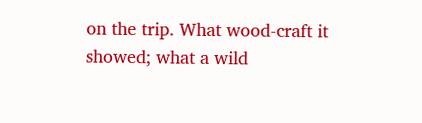on the trip. What wood-craft it showed; what a wild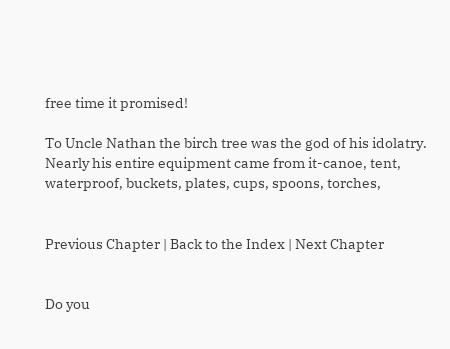free time it promised!

To Uncle Nathan the birch tree was the god of his idolatry. Nearly his entire equipment came from it-canoe, tent, waterproof, buckets, plates, cups, spoons, torches,


Previous Chapter | Back to the Index | Next Chapter


Do you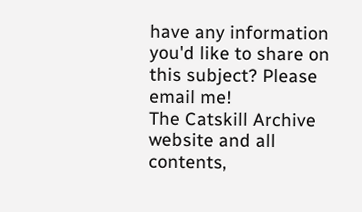have any information you'd like to share on this subject? Please email me!
The Catskill Archive website and all contents,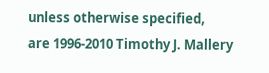unless otherwise specified,
are 1996-2010 Timothy J. Mallery